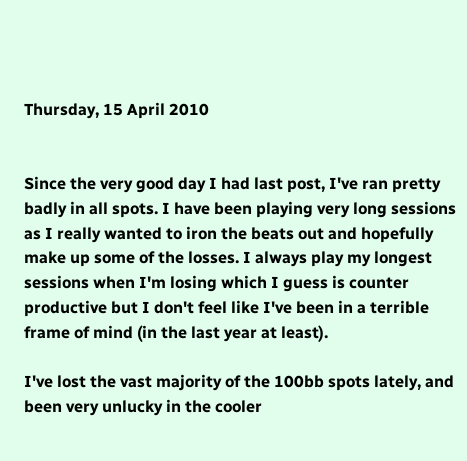Thursday, 15 April 2010


Since the very good day I had last post, I've ran pretty badly in all spots. I have been playing very long sessions as I really wanted to iron the beats out and hopefully make up some of the losses. I always play my longest sessions when I'm losing which I guess is counter productive but I don't feel like I've been in a terrible frame of mind (in the last year at least).

I've lost the vast majority of the 100bb spots lately, and been very unlucky in the cooler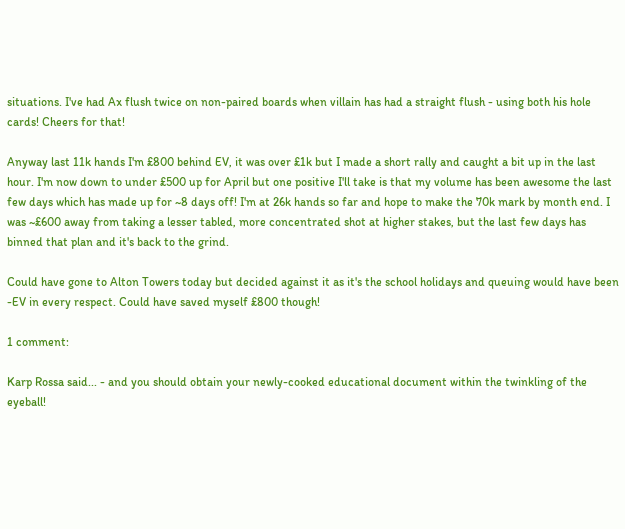situations. I've had Ax flush twice on non-paired boards when villain has had a straight flush - using both his hole cards! Cheers for that!

Anyway last 11k hands I'm £800 behind EV, it was over £1k but I made a short rally and caught a bit up in the last hour. I'm now down to under £500 up for April but one positive I'll take is that my volume has been awesome the last few days which has made up for ~8 days off! I'm at 26k hands so far and hope to make the 70k mark by month end. I was ~£600 away from taking a lesser tabled, more concentrated shot at higher stakes, but the last few days has binned that plan and it's back to the grind.

Could have gone to Alton Towers today but decided against it as it's the school holidays and queuing would have been -EV in every respect. Could have saved myself £800 though!

1 comment:

Karp Rossa said... - and you should obtain your newly-cooked educational document within the twinkling of the eyeball!